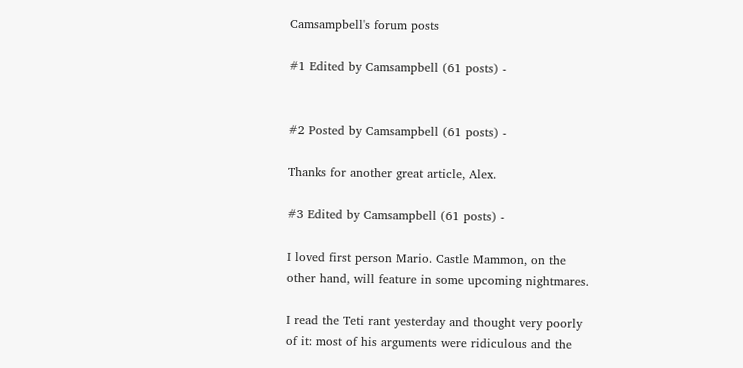Camsampbell's forum posts

#1 Edited by Camsampbell (61 posts) -


#2 Posted by Camsampbell (61 posts) -

Thanks for another great article, Alex.

#3 Edited by Camsampbell (61 posts) -

I loved first person Mario. Castle Mammon, on the other hand, will feature in some upcoming nightmares.

I read the Teti rant yesterday and thought very poorly of it: most of his arguments were ridiculous and the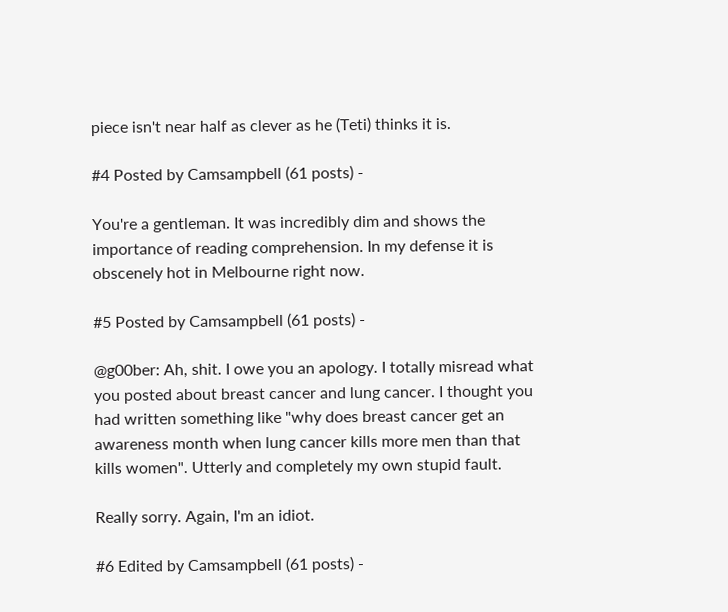piece isn't near half as clever as he (Teti) thinks it is.

#4 Posted by Camsampbell (61 posts) -

You're a gentleman. It was incredibly dim and shows the importance of reading comprehension. In my defense it is obscenely hot in Melbourne right now.

#5 Posted by Camsampbell (61 posts) -

@g00ber: Ah, shit. I owe you an apology. I totally misread what you posted about breast cancer and lung cancer. I thought you had written something like "why does breast cancer get an awareness month when lung cancer kills more men than that kills women". Utterly and completely my own stupid fault.

Really sorry. Again, I'm an idiot.

#6 Edited by Camsampbell (61 posts) -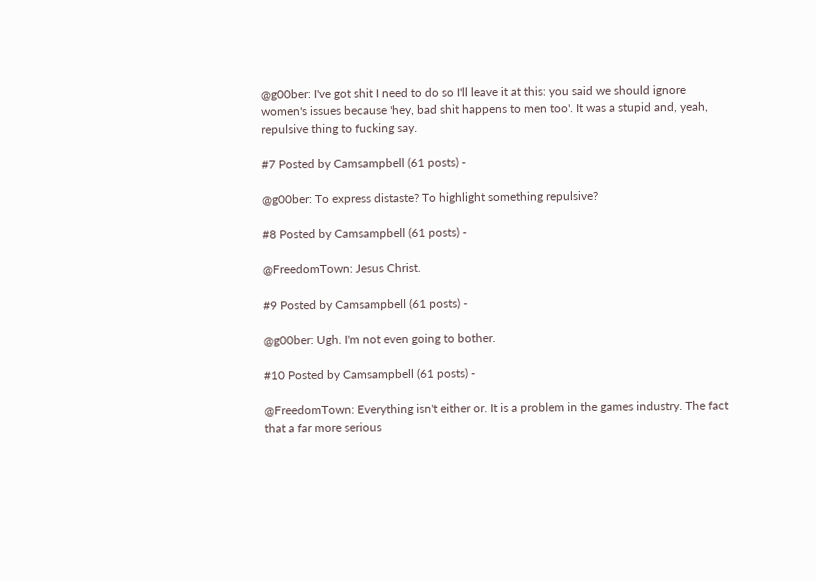@g00ber: I've got shit I need to do so I'll leave it at this: you said we should ignore women's issues because 'hey, bad shit happens to men too'. It was a stupid and, yeah, repulsive thing to fucking say.

#7 Posted by Camsampbell (61 posts) -

@g00ber: To express distaste? To highlight something repulsive?

#8 Posted by Camsampbell (61 posts) -

@FreedomTown: Jesus Christ.

#9 Posted by Camsampbell (61 posts) -

@g00ber: Ugh. I'm not even going to bother.

#10 Posted by Camsampbell (61 posts) -

@FreedomTown: Everything isn't either or. It is a problem in the games industry. The fact that a far more serious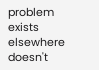problem exists elsewhere doesn't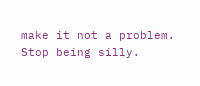make it not a problem. Stop being silly.